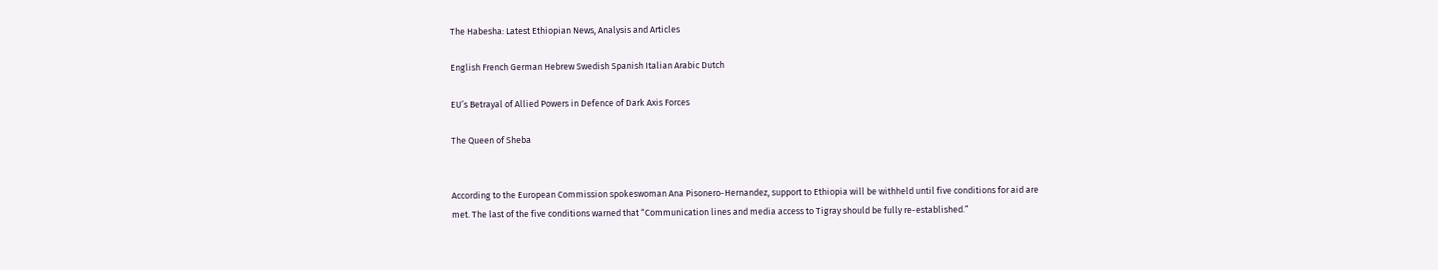The Habesha: Latest Ethiopian News, Analysis and Articles

English French German Hebrew Swedish Spanish Italian Arabic Dutch

EU’s Betrayal of Allied Powers in Defence of Dark Axis Forces

The Queen of Sheba


According to the European Commission spokeswoman Ana Pisonero-Hernandez, support to Ethiopia will be withheld until five conditions for aid are met. The last of the five conditions warned that “Communication lines and media access to Tigray should be fully re-established.”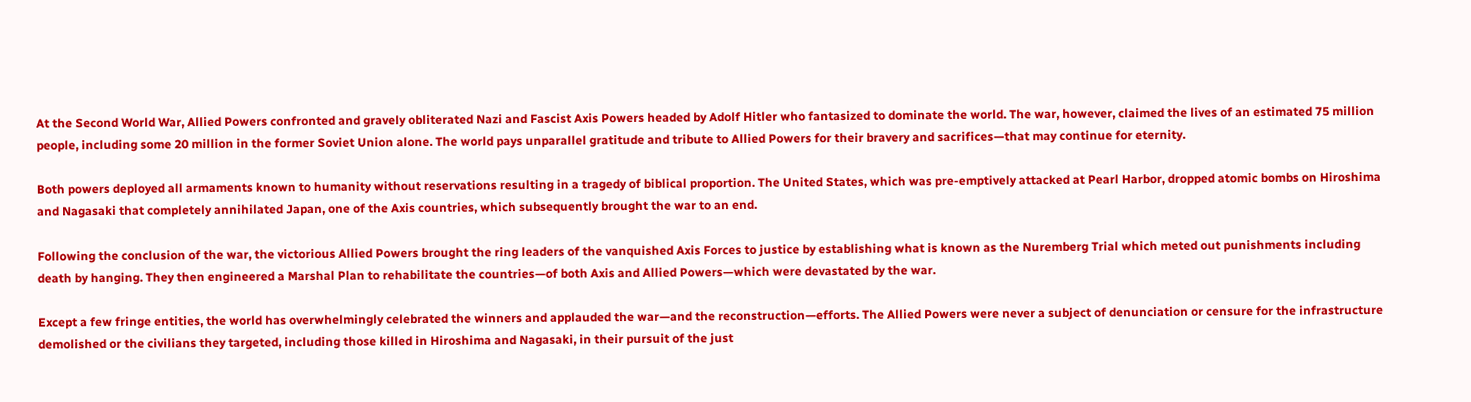At the Second World War, Allied Powers confronted and gravely obliterated Nazi and Fascist Axis Powers headed by Adolf Hitler who fantasized to dominate the world. The war, however, claimed the lives of an estimated 75 million people, including some 20 million in the former Soviet Union alone. The world pays unparallel gratitude and tribute to Allied Powers for their bravery and sacrifices—that may continue for eternity.

Both powers deployed all armaments known to humanity without reservations resulting in a tragedy of biblical proportion. The United States, which was pre-emptively attacked at Pearl Harbor, dropped atomic bombs on Hiroshima and Nagasaki that completely annihilated Japan, one of the Axis countries, which subsequently brought the war to an end.

Following the conclusion of the war, the victorious Allied Powers brought the ring leaders of the vanquished Axis Forces to justice by establishing what is known as the Nuremberg Trial which meted out punishments including death by hanging. They then engineered a Marshal Plan to rehabilitate the countries—of both Axis and Allied Powers—which were devastated by the war.

Except a few fringe entities, the world has overwhelmingly celebrated the winners and applauded the war—and the reconstruction—efforts. The Allied Powers were never a subject of denunciation or censure for the infrastructure demolished or the civilians they targeted, including those killed in Hiroshima and Nagasaki, in their pursuit of the just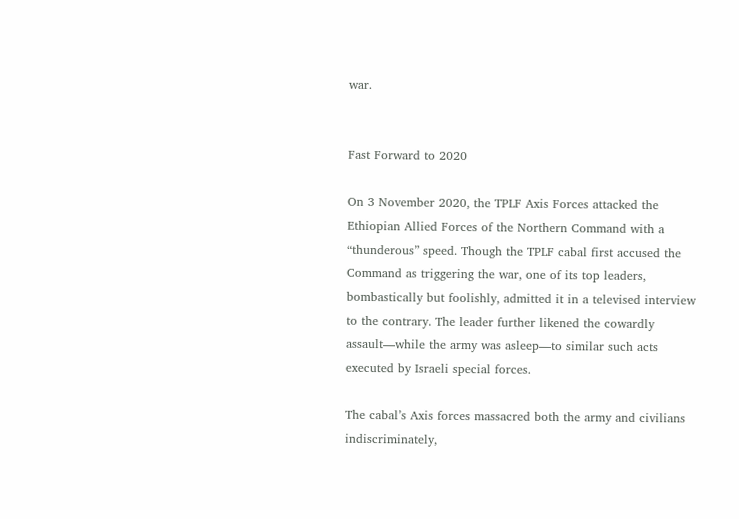war.


Fast Forward to 2020

On 3 November 2020, the TPLF Axis Forces attacked the Ethiopian Allied Forces of the Northern Command with a “thunderous” speed. Though the TPLF cabal first accused the Command as triggering the war, one of its top leaders, bombastically but foolishly, admitted it in a televised interview to the contrary. The leader further likened the cowardly assault—while the army was asleep—to similar such acts executed by Israeli special forces.

The cabal’s Axis forces massacred both the army and civilians indiscriminately,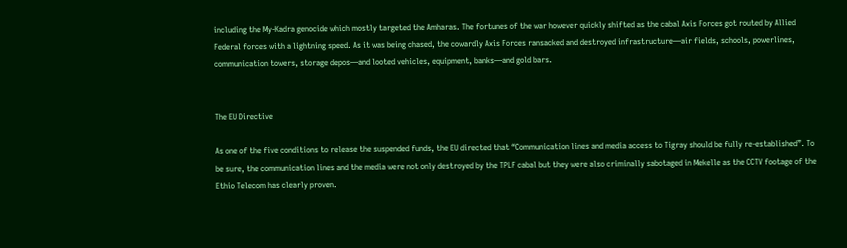including the My-Kadra genocide which mostly targeted the Amharas. The fortunes of the war however quickly shifted as the cabal Axis Forces got routed by Allied Federal forces with a lightning speed. As it was being chased, the cowardly Axis Forces ransacked and destroyed infrastructure—air fields, schools, powerlines, communication towers, storage depos—and looted vehicles, equipment, banks—and gold bars.


The EU Directive

As one of the five conditions to release the suspended funds, the EU directed that “Communication lines and media access to Tigray should be fully re-established”. To be sure, the communication lines and the media were not only destroyed by the TPLF cabal but they were also criminally sabotaged in Mekelle as the CCTV footage of the Ethio Telecom has clearly proven.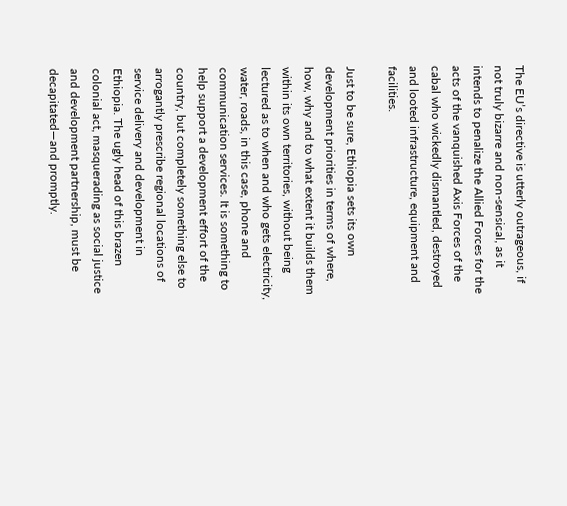The EU’s directive is utterly outrageous, if not truly bizarre and non-sensical, as it intends to penalize the Allied Forces for the acts of the vanquished Axis Forces of the cabal who wickedly dismantled, destroyed and looted infrastructure, equipment and facilities.

Just to be sure, Ethiopia sets its own development priorities in terms of where, how, why and to what extent it builds them within its own territories, without being lectured as to when and who gets electricity, water, roads, in this case, phone and communication services. It is something to help support a development effort of the country, but completely something else to arrogantly prescribe regional locations of service delivery and development in Ethiopia. The ugly head of this brazen colonial act, masquerading as social justice and development partnership, must be decapitated—and promptly.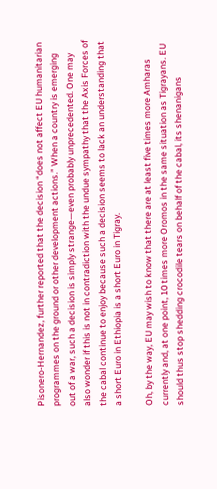Pisonero-Hernandez, further reported that the decision “does not affect EU humanitarian programmes on the ground or other development actions.” When a country is emerging out of a war, such a decision is simply strange—even probably unprecedented. One may also wonder if this is not in contradiction with the undue sympathy that the Axis Forces of the cabal continue to enjoy because such a decision seems to lack an understanding that a short Euro in Ethiopia is a short Euro in Tigray.

Oh, by the way, EU may wish to know that there are at least five times more Amharas currently and, at one point, 10 times more Oromos in the same situation as Tigrayans. EU should thus stop shedding crocodile tears on behalf of the cabal, its shenanigans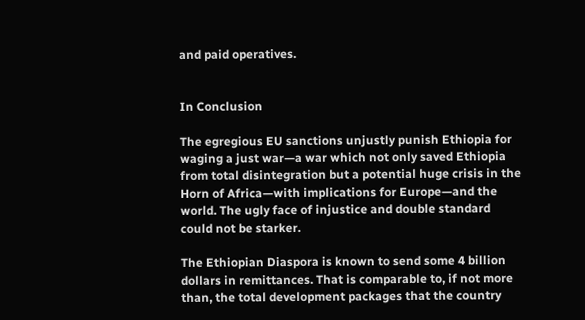and paid operatives.


In Conclusion

The egregious EU sanctions unjustly punish Ethiopia for waging a just war—a war which not only saved Ethiopia from total disintegration but a potential huge crisis in the Horn of Africa—with implications for Europe—and the world. The ugly face of injustice and double standard could not be starker.

The Ethiopian Diaspora is known to send some 4 billion dollars in remittances. That is comparable to, if not more than, the total development packages that the country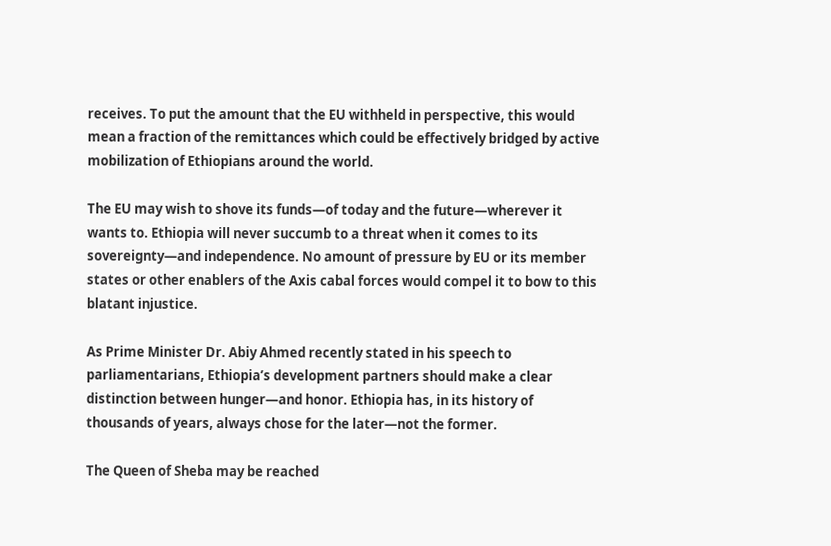receives. To put the amount that the EU withheld in perspective, this would mean a fraction of the remittances which could be effectively bridged by active mobilization of Ethiopians around the world.

The EU may wish to shove its funds—of today and the future—wherever it wants to. Ethiopia will never succumb to a threat when it comes to its sovereignty—and independence. No amount of pressure by EU or its member states or other enablers of the Axis cabal forces would compel it to bow to this blatant injustice.

As Prime Minister Dr. Abiy Ahmed recently stated in his speech to parliamentarians, Ethiopia’s development partners should make a clear distinction between hunger—and honor. Ethiopia has, in its history of thousands of years, always chose for the later—not the former.

The Queen of Sheba may be reached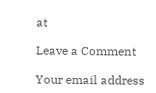at

Leave a Comment

Your email address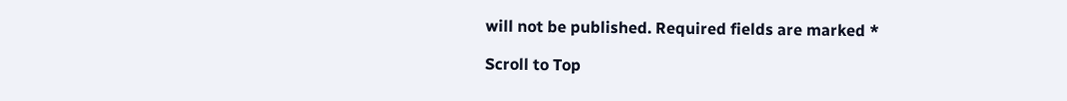will not be published. Required fields are marked *

Scroll to Top